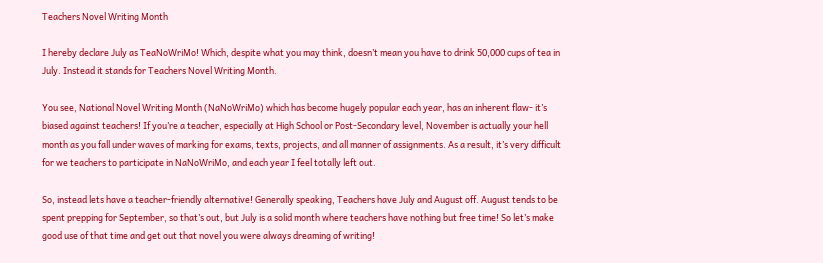Teachers Novel Writing Month

I hereby declare July as TeaNoWriMo! Which, despite what you may think, doesn’t mean you have to drink 50,000 cups of tea in July. Instead it stands for Teachers Novel Writing Month.

You see, National Novel Writing Month (NaNoWriMo) which has become hugely popular each year, has an inherent flaw- it’s biased against teachers! If you’re a teacher, especially at High School or Post-Secondary level, November is actually your hell month as you fall under waves of marking for exams, texts, projects, and all manner of assignments. As a result, it’s very difficult for we teachers to participate in NaNoWriMo, and each year I feel totally left out.

So, instead lets have a teacher-friendly alternative! Generally speaking, Teachers have July and August off. August tends to be spent prepping for September, so that’s out, but July is a solid month where teachers have nothing but free time! So let’s make good use of that time and get out that novel you were always dreaming of writing!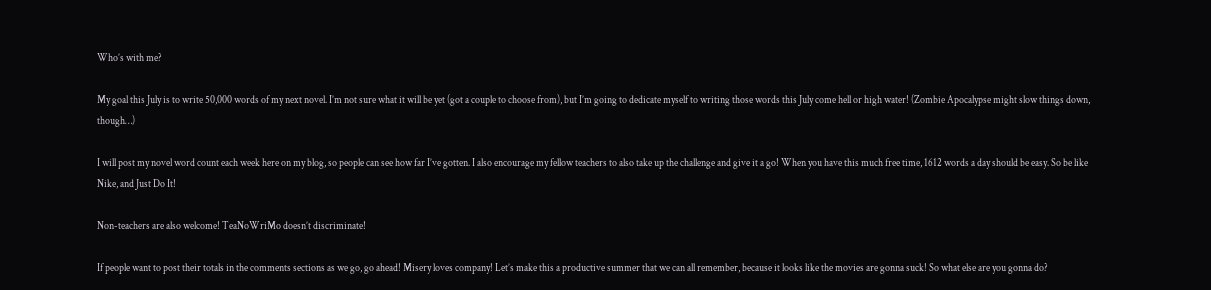Who’s with me?

My goal this July is to write 50,000 words of my next novel. I’m not sure what it will be yet (got a couple to choose from), but I’m going to dedicate myself to writing those words this July come hell or high water! (Zombie Apocalypse might slow things down, though…)

I will post my novel word count each week here on my blog, so people can see how far I’ve gotten. I also encourage my fellow teachers to also take up the challenge and give it a go! When you have this much free time, 1612 words a day should be easy. So be like Nike, and Just Do It!

Non-teachers are also welcome! TeaNoWriMo doesn’t discriminate!

If people want to post their totals in the comments sections as we go, go ahead! Misery loves company! Let’s make this a productive summer that we can all remember, because it looks like the movies are gonna suck! So what else are you gonna do?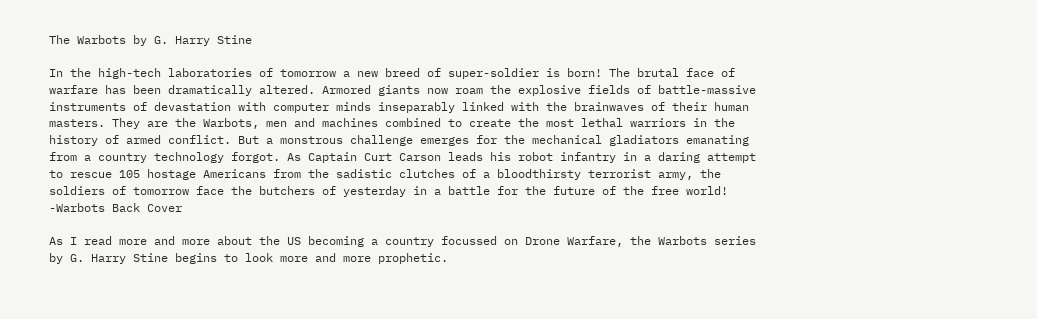The Warbots by G. Harry Stine

In the high-tech laboratories of tomorrow a new breed of super-soldier is born! The brutal face of warfare has been dramatically altered. Armored giants now roam the explosive fields of battle-massive instruments of devastation with computer minds inseparably linked with the brainwaves of their human masters. They are the Warbots, men and machines combined to create the most lethal warriors in the history of armed conflict. But a monstrous challenge emerges for the mechanical gladiators emanating from a country technology forgot. As Captain Curt Carson leads his robot infantry in a daring attempt to rescue 105 hostage Americans from the sadistic clutches of a bloodthirsty terrorist army, the soldiers of tomorrow face the butchers of yesterday in a battle for the future of the free world! -Warbots Back Cover

As I read more and more about the US becoming a country focussed on Drone Warfare, the Warbots series by G. Harry Stine begins to look more and more prophetic.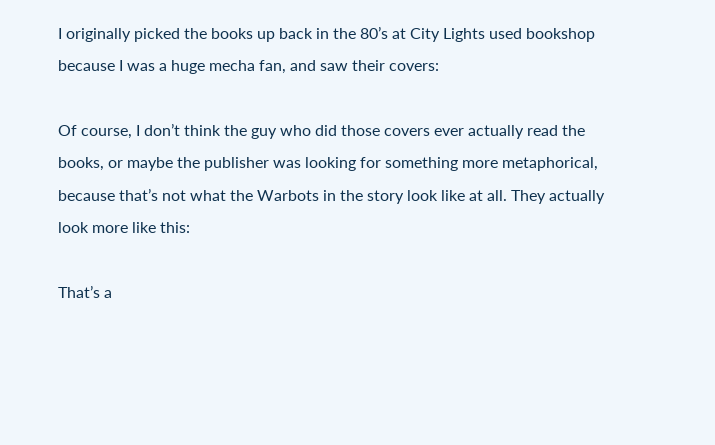I originally picked the books up back in the 80’s at City Lights used bookshop because I was a huge mecha fan, and saw their covers:

Of course, I don’t think the guy who did those covers ever actually read the books, or maybe the publisher was looking for something more metaphorical, because that’s not what the Warbots in the story look like at all. They actually look more like this:

That’s a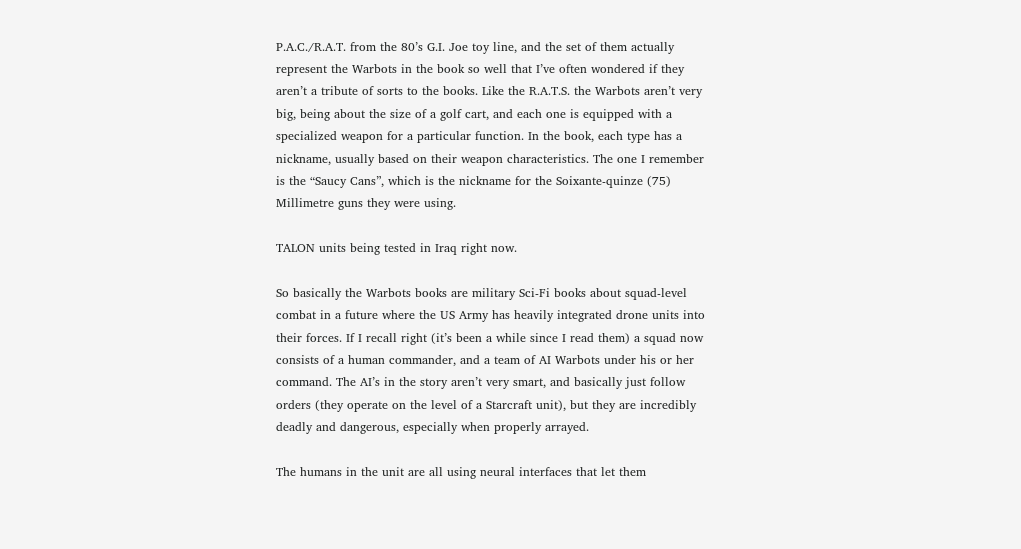P.A.C./R.A.T. from the 80’s G.I. Joe toy line, and the set of them actually represent the Warbots in the book so well that I’ve often wondered if they aren’t a tribute of sorts to the books. Like the R.A.T.S. the Warbots aren’t very big, being about the size of a golf cart, and each one is equipped with a specialized weapon for a particular function. In the book, each type has a nickname, usually based on their weapon characteristics. The one I remember is the “Saucy Cans”, which is the nickname for the Soixante-quinze (75) Millimetre guns they were using.

TALON units being tested in Iraq right now.

So basically the Warbots books are military Sci-Fi books about squad-level combat in a future where the US Army has heavily integrated drone units into their forces. If I recall right (it’s been a while since I read them) a squad now consists of a human commander, and a team of AI Warbots under his or her command. The AI’s in the story aren’t very smart, and basically just follow orders (they operate on the level of a Starcraft unit), but they are incredibly deadly and dangerous, especially when properly arrayed.

The humans in the unit are all using neural interfaces that let them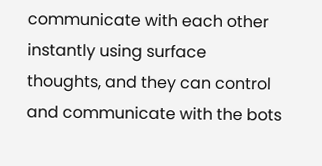communicate with each other instantly using surface thoughts, and they can control and communicate with the bots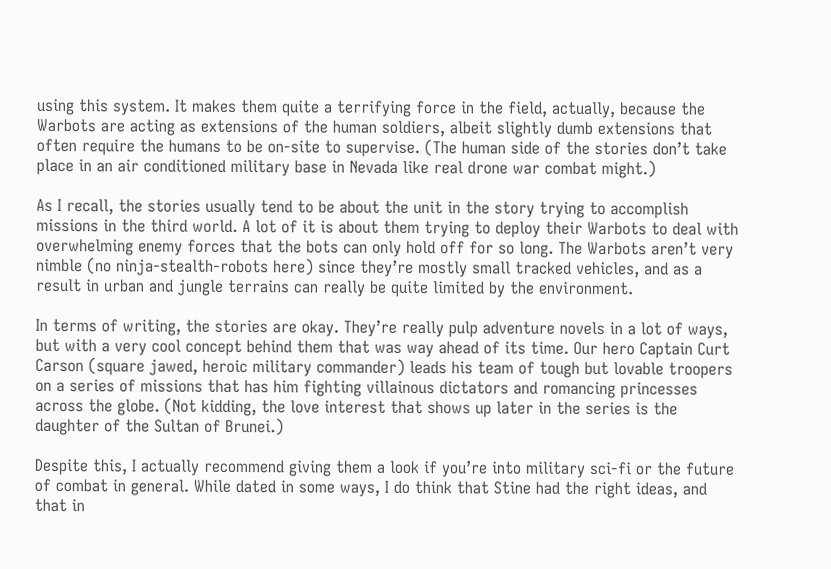using this system. It makes them quite a terrifying force in the field, actually, because the Warbots are acting as extensions of the human soldiers, albeit slightly dumb extensions that often require the humans to be on-site to supervise. (The human side of the stories don’t take place in an air conditioned military base in Nevada like real drone war combat might.)

As I recall, the stories usually tend to be about the unit in the story trying to accomplish missions in the third world. A lot of it is about them trying to deploy their Warbots to deal with overwhelming enemy forces that the bots can only hold off for so long. The Warbots aren’t very nimble (no ninja-stealth-robots here) since they’re mostly small tracked vehicles, and as a result in urban and jungle terrains can really be quite limited by the environment.

In terms of writing, the stories are okay. They’re really pulp adventure novels in a lot of ways, but with a very cool concept behind them that was way ahead of its time. Our hero Captain Curt Carson (square jawed, heroic military commander) leads his team of tough but lovable troopers on a series of missions that has him fighting villainous dictators and romancing princesses across the globe. (Not kidding, the love interest that shows up later in the series is the daughter of the Sultan of Brunei.)

Despite this, I actually recommend giving them a look if you’re into military sci-fi or the future of combat in general. While dated in some ways, I do think that Stine had the right ideas, and that in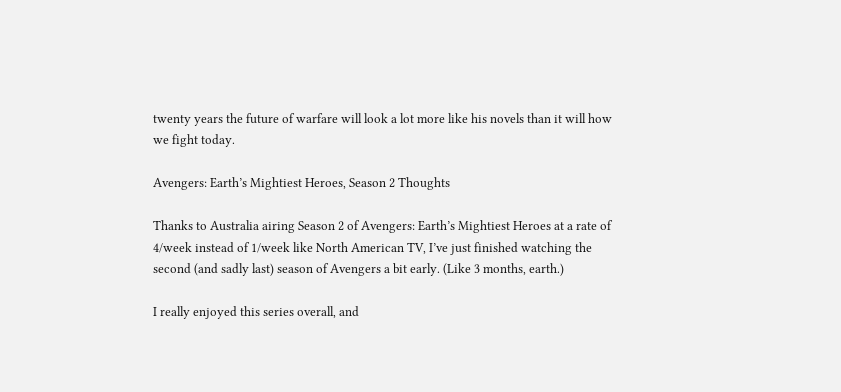twenty years the future of warfare will look a lot more like his novels than it will how we fight today.

Avengers: Earth’s Mightiest Heroes, Season 2 Thoughts

Thanks to Australia airing Season 2 of Avengers: Earth’s Mightiest Heroes at a rate of 4/week instead of 1/week like North American TV, I’ve just finished watching the second (and sadly last) season of Avengers a bit early. (Like 3 months, earth.)

I really enjoyed this series overall, and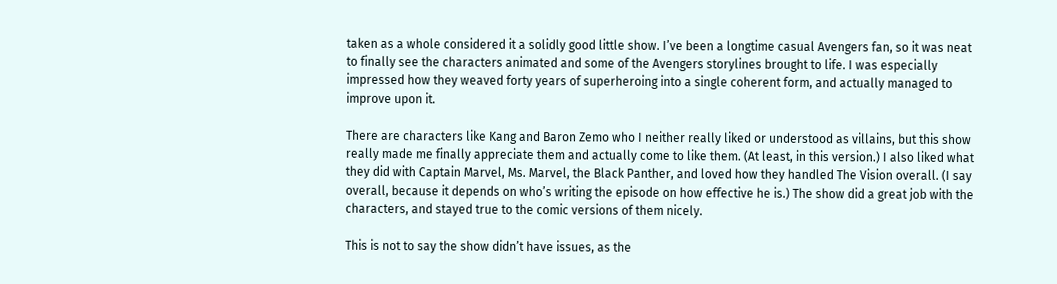taken as a whole considered it a solidly good little show. I’ve been a longtime casual Avengers fan, so it was neat to finally see the characters animated and some of the Avengers storylines brought to life. I was especially impressed how they weaved forty years of superheroing into a single coherent form, and actually managed to improve upon it.

There are characters like Kang and Baron Zemo who I neither really liked or understood as villains, but this show really made me finally appreciate them and actually come to like them. (At least, in this version.) I also liked what they did with Captain Marvel, Ms. Marvel, the Black Panther, and loved how they handled The Vision overall. (I say overall, because it depends on who’s writing the episode on how effective he is.) The show did a great job with the characters, and stayed true to the comic versions of them nicely.

This is not to say the show didn’t have issues, as the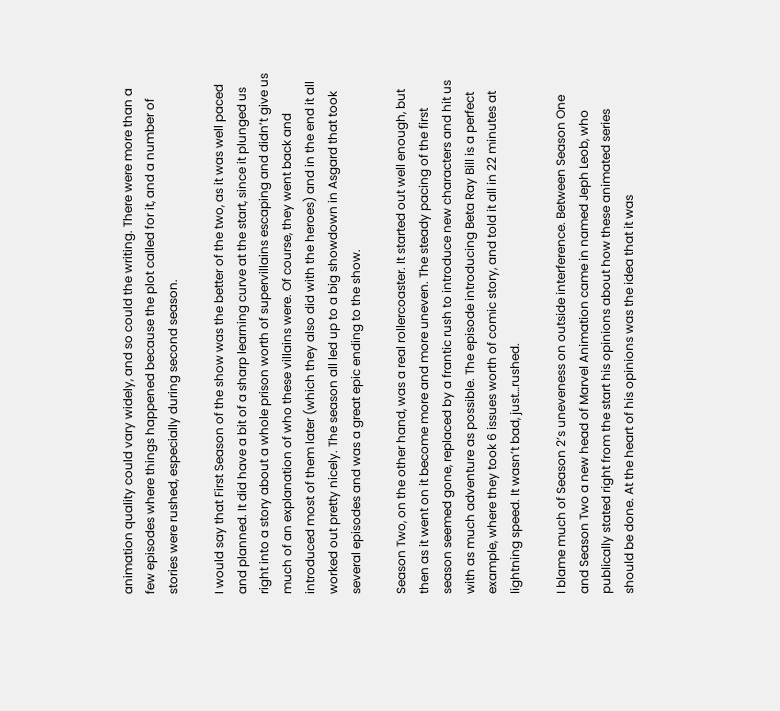animation quality could vary widely, and so could the writing. There were more than a few episodes where things happened because the plot called for it, and a number of stories were rushed, especially during second season.

I would say that First Season of the show was the better of the two, as it was well paced and planned. It did have a bit of a sharp learning curve at the start, since it plunged us right into a story about a whole prison worth of supervillains escaping and didn’t give us much of an explanation of who these villains were. Of course, they went back and introduced most of them later (which they also did with the heroes) and in the end it all worked out pretty nicely. The season all led up to a big showdown in Asgard that took several episodes and was a great epic ending to the show.

Season Two, on the other hand, was a real rollercoaster. It started out well enough, but then as it went on it become more and more uneven. The steady pacing of the first season seemed gone, replaced by a frantic rush to introduce new characters and hit us with as much adventure as possible. The episode introducing Beta Ray Bill is a perfect example, where they took 6 issues worth of comic story, and told it all in 22 minutes at lightning speed. It wasn’t bad, just…rushed.

I blame much of Season 2’s uneveness on outside interference. Between Season One and Season Two a new head of Marvel Animation came in named Jeph Leob, who publically stated right from the start his opinions about how these animated series should be done. At the heart of his opinions was the idea that it was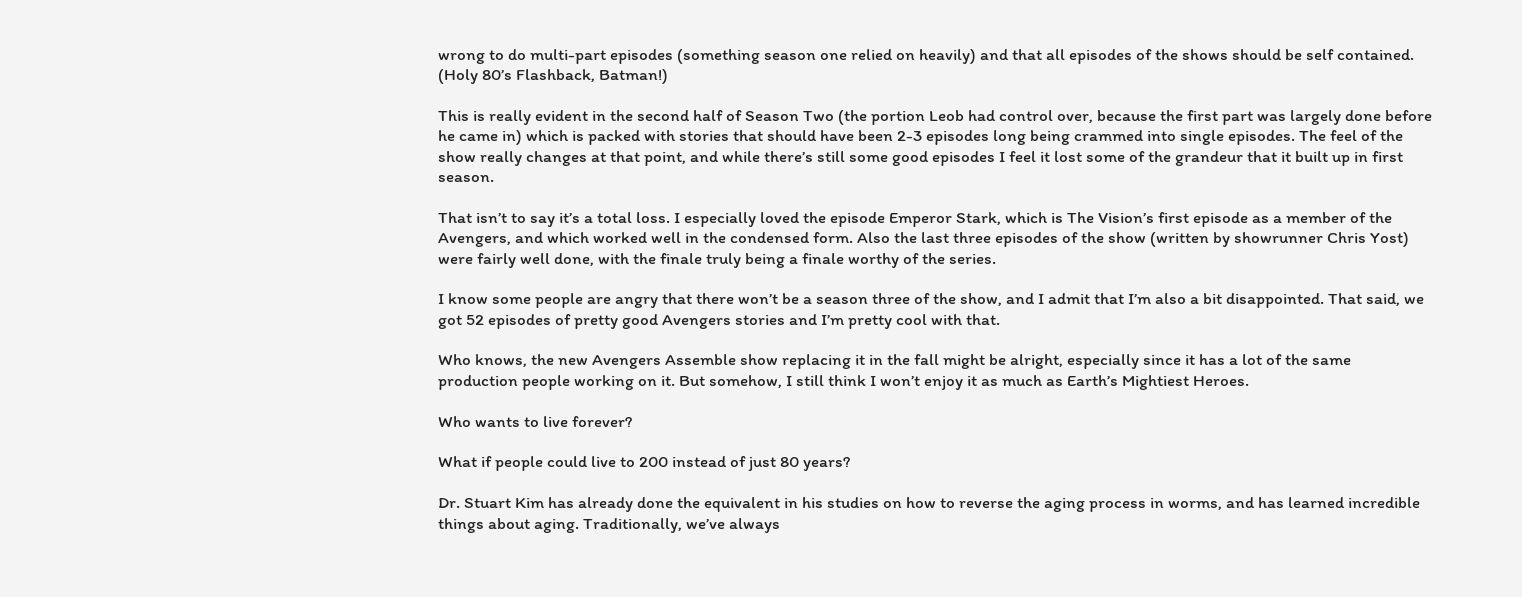wrong to do multi-part episodes (something season one relied on heavily) and that all episodes of the shows should be self contained. (Holy 80’s Flashback, Batman!)

This is really evident in the second half of Season Two (the portion Leob had control over, because the first part was largely done before he came in) which is packed with stories that should have been 2-3 episodes long being crammed into single episodes. The feel of the show really changes at that point, and while there’s still some good episodes I feel it lost some of the grandeur that it built up in first season.

That isn’t to say it’s a total loss. I especially loved the episode Emperor Stark, which is The Vision’s first episode as a member of the Avengers, and which worked well in the condensed form. Also the last three episodes of the show (written by showrunner Chris Yost) were fairly well done, with the finale truly being a finale worthy of the series.

I know some people are angry that there won’t be a season three of the show, and I admit that I’m also a bit disappointed. That said, we got 52 episodes of pretty good Avengers stories and I’m pretty cool with that.

Who knows, the new Avengers Assemble show replacing it in the fall might be alright, especially since it has a lot of the same production people working on it. But somehow, I still think I won’t enjoy it as much as Earth’s Mightiest Heroes.

Who wants to live forever?

What if people could live to 200 instead of just 80 years?

Dr. Stuart Kim has already done the equivalent in his studies on how to reverse the aging process in worms, and has learned incredible things about aging. Traditionally, we’ve always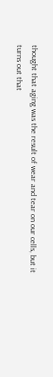thought that aging was the result of wear and tear on our cells, but it turns out that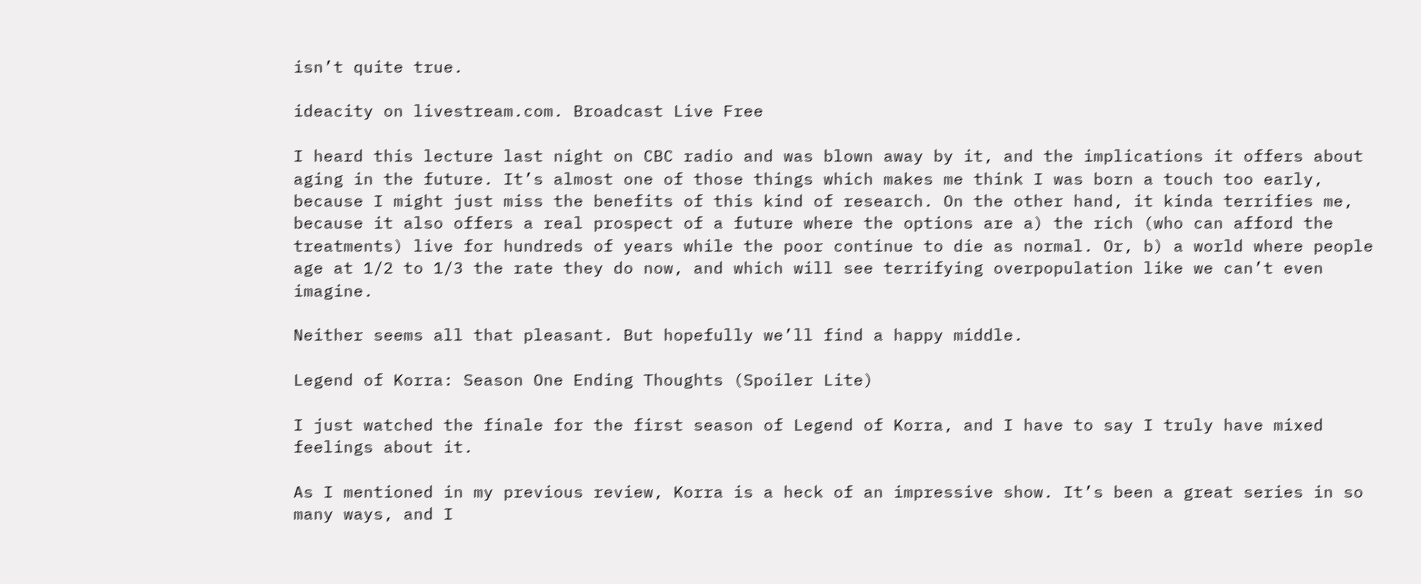isn’t quite true.

ideacity on livestream.com. Broadcast Live Free

I heard this lecture last night on CBC radio and was blown away by it, and the implications it offers about aging in the future. It’s almost one of those things which makes me think I was born a touch too early, because I might just miss the benefits of this kind of research. On the other hand, it kinda terrifies me, because it also offers a real prospect of a future where the options are a) the rich (who can afford the treatments) live for hundreds of years while the poor continue to die as normal. Or, b) a world where people age at 1/2 to 1/3 the rate they do now, and which will see terrifying overpopulation like we can’t even imagine.

Neither seems all that pleasant. But hopefully we’ll find a happy middle.

Legend of Korra: Season One Ending Thoughts (Spoiler Lite)

I just watched the finale for the first season of Legend of Korra, and I have to say I truly have mixed feelings about it.

As I mentioned in my previous review, Korra is a heck of an impressive show. It’s been a great series in so many ways, and I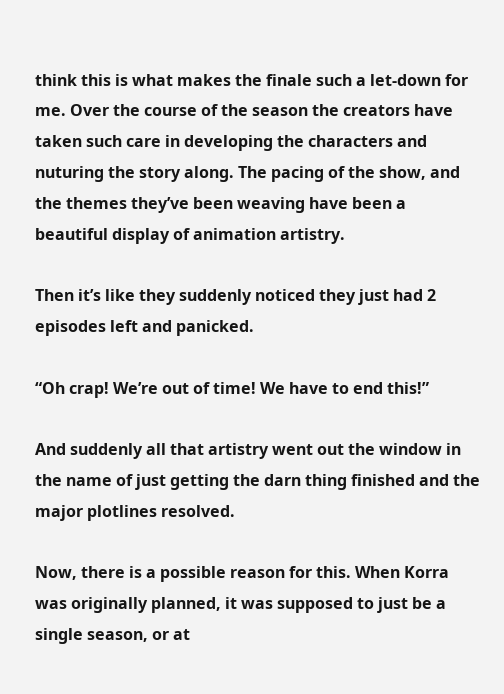think this is what makes the finale such a let-down for me. Over the course of the season the creators have taken such care in developing the characters and nuturing the story along. The pacing of the show, and the themes they’ve been weaving have been a beautiful display of animation artistry.

Then it’s like they suddenly noticed they just had 2 episodes left and panicked.

“Oh crap! We’re out of time! We have to end this!”

And suddenly all that artistry went out the window in the name of just getting the darn thing finished and the major plotlines resolved.

Now, there is a possible reason for this. When Korra was originally planned, it was supposed to just be a single season, or at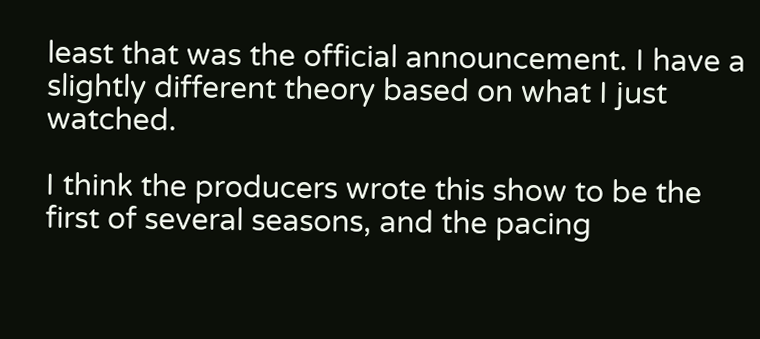least that was the official announcement. I have a slightly different theory based on what I just watched.

I think the producers wrote this show to be the first of several seasons, and the pacing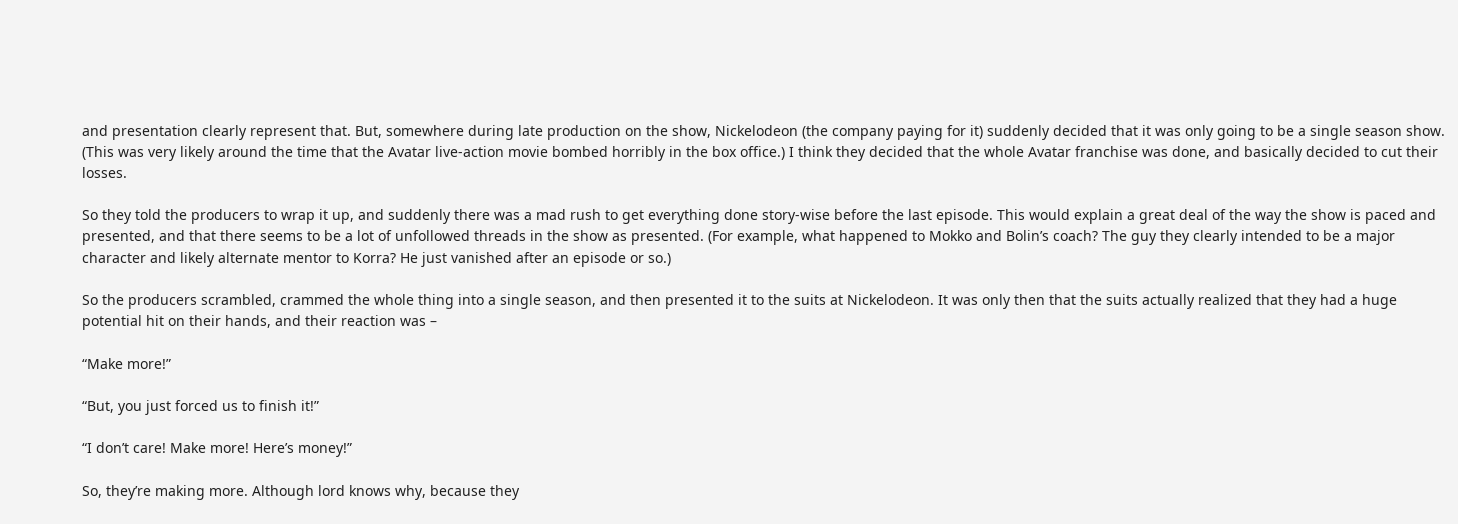and presentation clearly represent that. But, somewhere during late production on the show, Nickelodeon (the company paying for it) suddenly decided that it was only going to be a single season show. (This was very likely around the time that the Avatar live-action movie bombed horribly in the box office.) I think they decided that the whole Avatar franchise was done, and basically decided to cut their losses.

So they told the producers to wrap it up, and suddenly there was a mad rush to get everything done story-wise before the last episode. This would explain a great deal of the way the show is paced and presented, and that there seems to be a lot of unfollowed threads in the show as presented. (For example, what happened to Mokko and Bolin’s coach? The guy they clearly intended to be a major character and likely alternate mentor to Korra? He just vanished after an episode or so.)

So the producers scrambled, crammed the whole thing into a single season, and then presented it to the suits at Nickelodeon. It was only then that the suits actually realized that they had a huge potential hit on their hands, and their reaction was –

“Make more!”

“But, you just forced us to finish it!”

“I don’t care! Make more! Here’s money!”

So, they’re making more. Although lord knows why, because they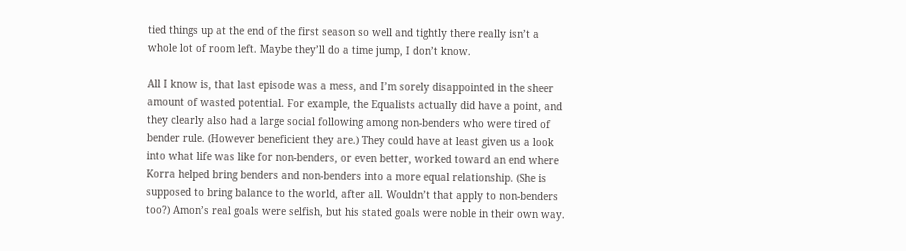tied things up at the end of the first season so well and tightly there really isn’t a whole lot of room left. Maybe they’ll do a time jump, I don’t know.

All I know is, that last episode was a mess, and I’m sorely disappointed in the sheer amount of wasted potential. For example, the Equalists actually did have a point, and they clearly also had a large social following among non-benders who were tired of bender rule. (However beneficient they are.) They could have at least given us a look into what life was like for non-benders, or even better, worked toward an end where Korra helped bring benders and non-benders into a more equal relationship. (She is supposed to bring balance to the world, after all. Wouldn’t that apply to non-benders too?) Amon’s real goals were selfish, but his stated goals were noble in their own way.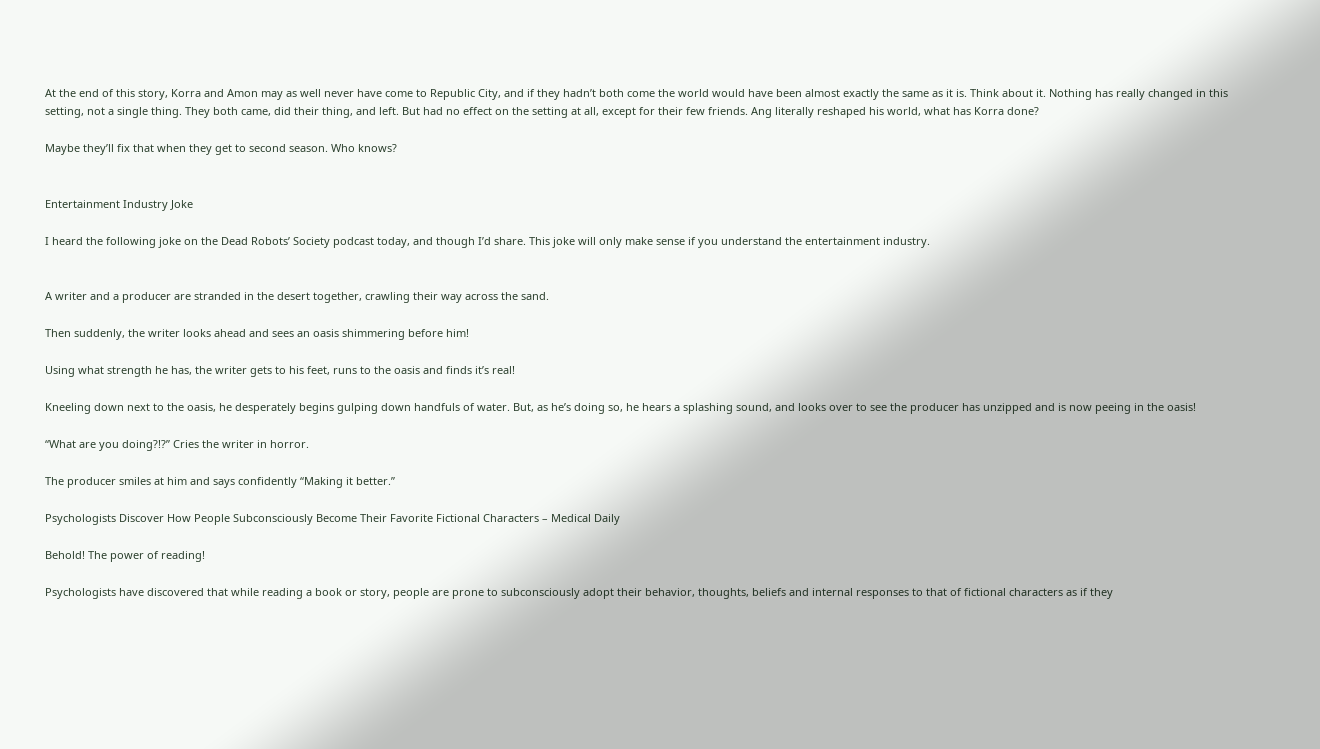At the end of this story, Korra and Amon may as well never have come to Republic City, and if they hadn’t both come the world would have been almost exactly the same as it is. Think about it. Nothing has really changed in this setting, not a single thing. They both came, did their thing, and left. But had no effect on the setting at all, except for their few friends. Ang literally reshaped his world, what has Korra done?

Maybe they’ll fix that when they get to second season. Who knows?


Entertainment Industry Joke

I heard the following joke on the Dead Robots’ Society podcast today, and though I’d share. This joke will only make sense if you understand the entertainment industry.


A writer and a producer are stranded in the desert together, crawling their way across the sand.

Then suddenly, the writer looks ahead and sees an oasis shimmering before him!

Using what strength he has, the writer gets to his feet, runs to the oasis and finds it’s real!

Kneeling down next to the oasis, he desperately begins gulping down handfuls of water. But, as he’s doing so, he hears a splashing sound, and looks over to see the producer has unzipped and is now peeing in the oasis!

“What are you doing?!?” Cries the writer in horror.

The producer smiles at him and says confidently “Making it better.”

Psychologists Discover How People Subconsciously Become Their Favorite Fictional Characters – Medical Daily

Behold! The power of reading!

Psychologists have discovered that while reading a book or story, people are prone to subconsciously adopt their behavior, thoughts, beliefs and internal responses to that of fictional characters as if they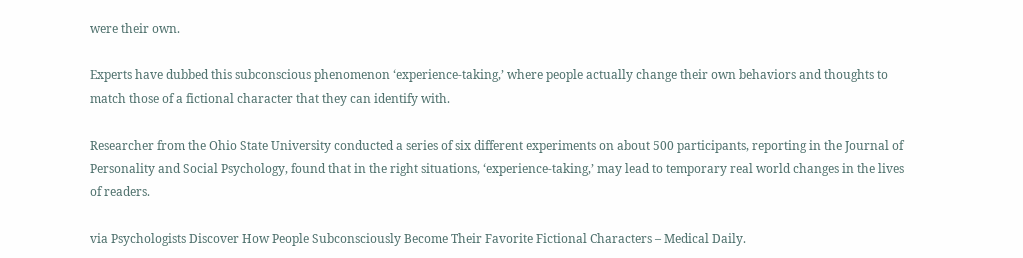were their own.

Experts have dubbed this subconscious phenomenon ‘experience-taking,’ where people actually change their own behaviors and thoughts to match those of a fictional character that they can identify with.

Researcher from the Ohio State University conducted a series of six different experiments on about 500 participants, reporting in the Journal of Personality and Social Psychology, found that in the right situations, ‘experience-taking,’ may lead to temporary real world changes in the lives of readers.

via Psychologists Discover How People Subconsciously Become Their Favorite Fictional Characters – Medical Daily.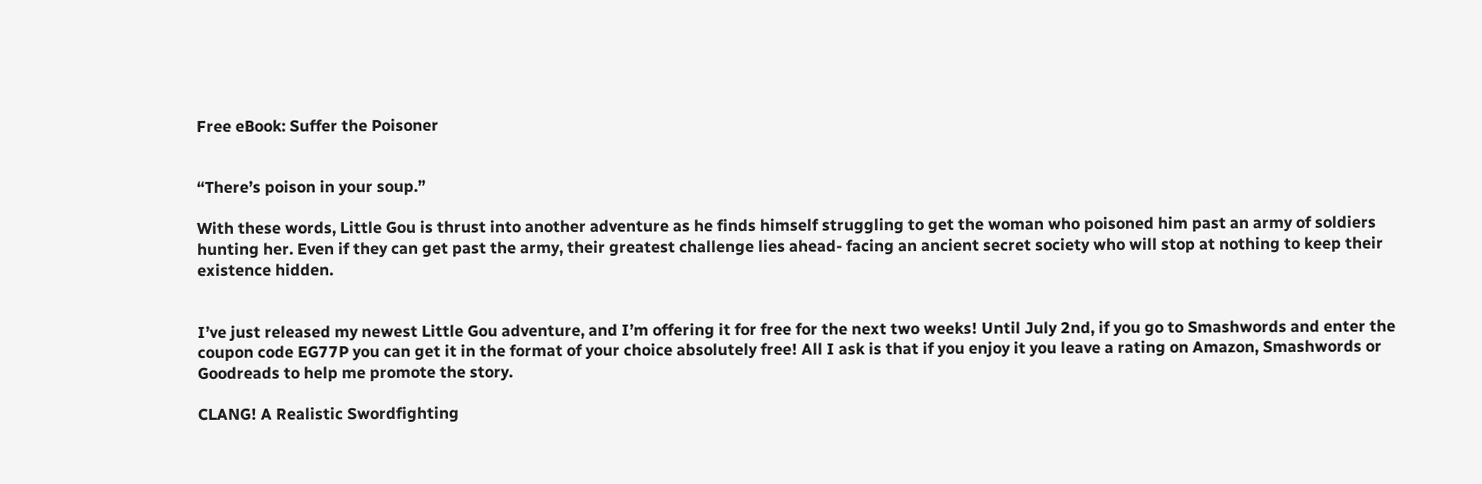Free eBook: Suffer the Poisoner


“There’s poison in your soup.”

With these words, Little Gou is thrust into another adventure as he finds himself struggling to get the woman who poisoned him past an army of soldiers hunting her. Even if they can get past the army, their greatest challenge lies ahead- facing an ancient secret society who will stop at nothing to keep their existence hidden.


I’ve just released my newest Little Gou adventure, and I’m offering it for free for the next two weeks! Until July 2nd, if you go to Smashwords and enter the coupon code EG77P you can get it in the format of your choice absolutely free! All I ask is that if you enjoy it you leave a rating on Amazon, Smashwords or Goodreads to help me promote the story.

CLANG! A Realistic Swordfighting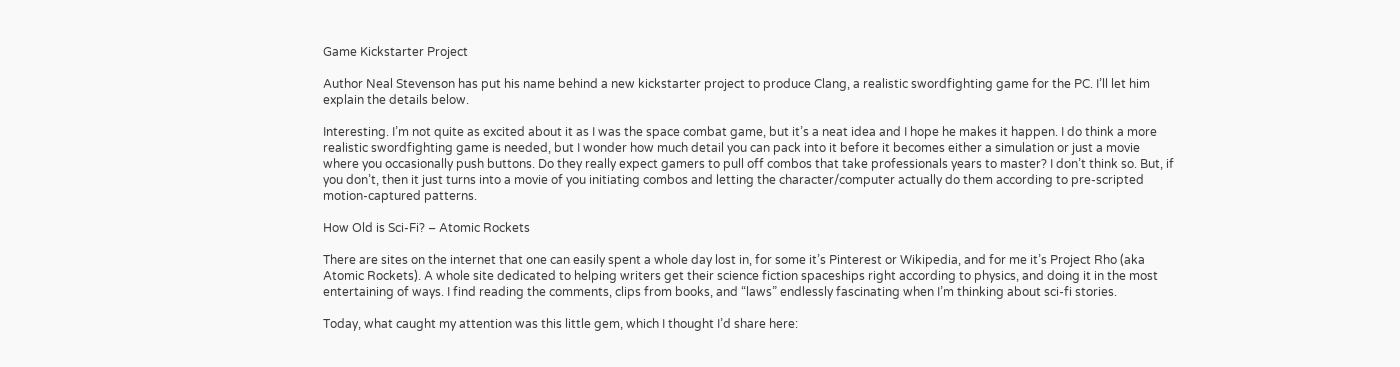Game Kickstarter Project

Author Neal Stevenson has put his name behind a new kickstarter project to produce Clang, a realistic swordfighting game for the PC. I’ll let him explain the details below.

Interesting. I’m not quite as excited about it as I was the space combat game, but it’s a neat idea and I hope he makes it happen. I do think a more realistic swordfighting game is needed, but I wonder how much detail you can pack into it before it becomes either a simulation or just a movie where you occasionally push buttons. Do they really expect gamers to pull off combos that take professionals years to master? I don’t think so. But, if you don’t, then it just turns into a movie of you initiating combos and letting the character/computer actually do them according to pre-scripted motion-captured patterns.

How Old is Sci-Fi? – Atomic Rockets

There are sites on the internet that one can easily spent a whole day lost in, for some it’s Pinterest or Wikipedia, and for me it’s Project Rho (aka Atomic Rockets). A whole site dedicated to helping writers get their science fiction spaceships right according to physics, and doing it in the most entertaining of ways. I find reading the comments, clips from books, and “laws” endlessly fascinating when I’m thinking about sci-fi stories.

Today, what caught my attention was this little gem, which I thought I’d share here: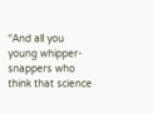“And all you young whipper-snappers who think that science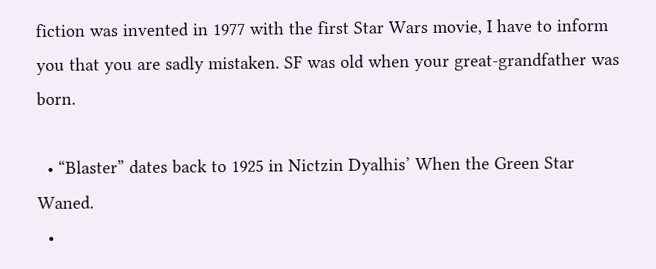fiction was invented in 1977 with the first Star Wars movie, I have to inform you that you are sadly mistaken. SF was old when your great-grandfather was born.

  • “Blaster” dates back to 1925 in Nictzin Dyalhis’ When the Green Star Waned.
  •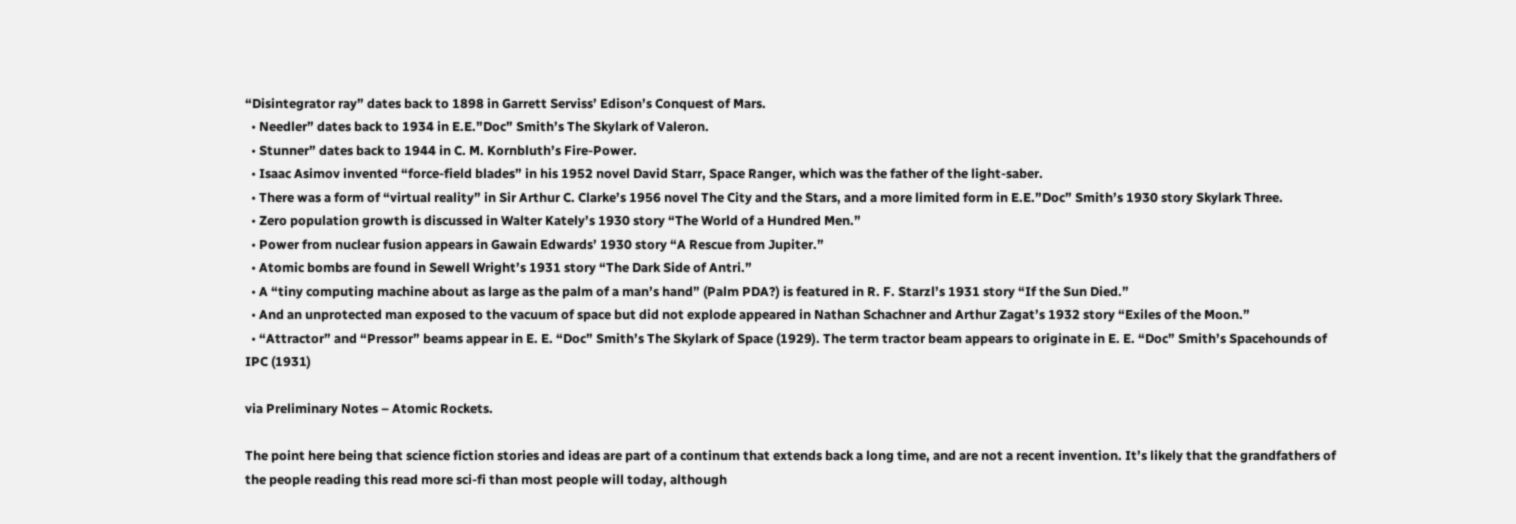“Disintegrator ray” dates back to 1898 in Garrett Serviss’ Edison’s Conquest of Mars.
  • Needler” dates back to 1934 in E.E.”Doc” Smith’s The Skylark of Valeron.
  • Stunner” dates back to 1944 in C. M. Kornbluth’s Fire-Power.
  • Isaac Asimov invented “force-field blades” in his 1952 novel David Starr, Space Ranger, which was the father of the light-saber.
  • There was a form of “virtual reality” in Sir Arthur C. Clarke’s 1956 novel The City and the Stars, and a more limited form in E.E.”Doc” Smith’s 1930 story Skylark Three.
  • Zero population growth is discussed in Walter Kately’s 1930 story “The World of a Hundred Men.”
  • Power from nuclear fusion appears in Gawain Edwards’ 1930 story “A Rescue from Jupiter.”
  • Atomic bombs are found in Sewell Wright’s 1931 story “The Dark Side of Antri.”
  • A “tiny computing machine about as large as the palm of a man’s hand” (Palm PDA?) is featured in R. F. Starzl’s 1931 story “If the Sun Died.”
  • And an unprotected man exposed to the vacuum of space but did not explode appeared in Nathan Schachner and Arthur Zagat’s 1932 story “Exiles of the Moon.”
  • “Attractor” and “Pressor” beams appear in E. E. “Doc” Smith’s The Skylark of Space (1929). The term tractor beam appears to originate in E. E. “Doc” Smith’s Spacehounds of IPC (1931)

via Preliminary Notes – Atomic Rockets.

The point here being that science fiction stories and ideas are part of a continum that extends back a long time, and are not a recent invention. It’s likely that the grandfathers of the people reading this read more sci-fi than most people will today, although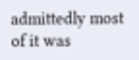admittedly most of it was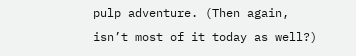pulp adventure. (Then again, isn’t most of it today as well?)